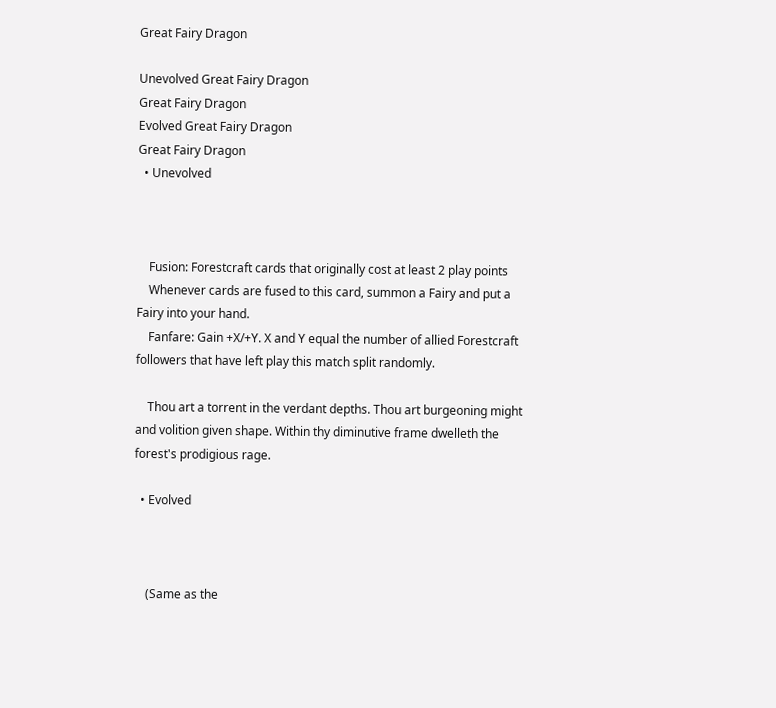Great Fairy Dragon

Unevolved Great Fairy Dragon
Great Fairy Dragon
Evolved Great Fairy Dragon
Great Fairy Dragon
  • Unevolved



    Fusion: Forestcraft cards that originally cost at least 2 play points
    Whenever cards are fused to this card, summon a Fairy and put a Fairy into your hand.
    Fanfare: Gain +X/+Y. X and Y equal the number of allied Forestcraft followers that have left play this match split randomly.

    Thou art a torrent in the verdant depths. Thou art burgeoning might and volition given shape. Within thy diminutive frame dwelleth the forest's prodigious rage.

  • Evolved



    (Same as the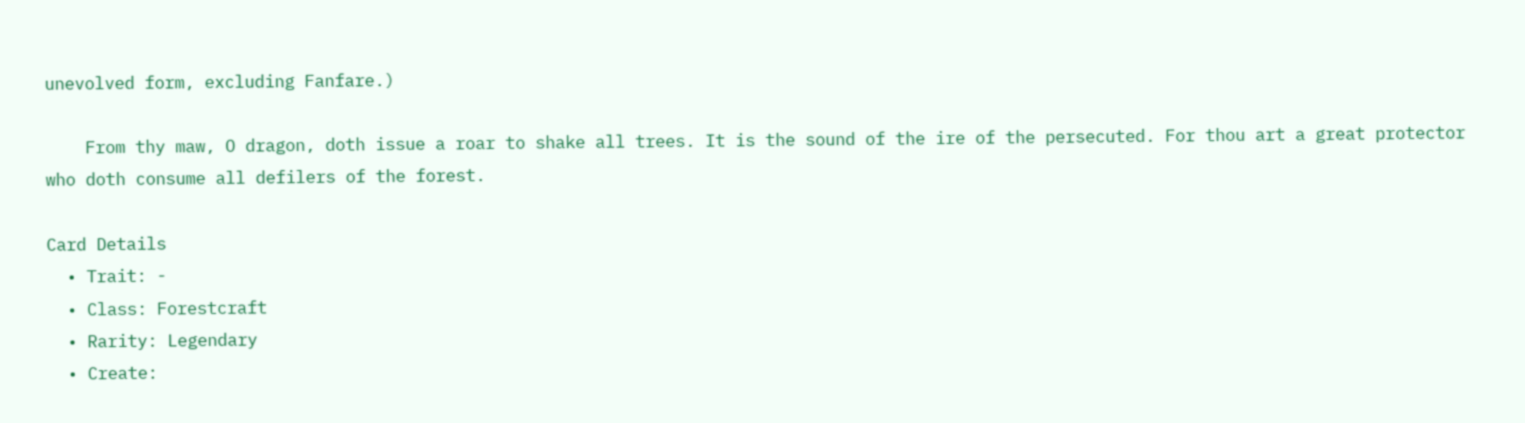unevolved form, excluding Fanfare.)

    From thy maw, O dragon, doth issue a roar to shake all trees. It is the sound of the ire of the persecuted. For thou art a great protector who doth consume all defilers of the forest.

Card Details
  • Trait: -
  • Class: Forestcraft
  • Rarity: Legendary
  • Create: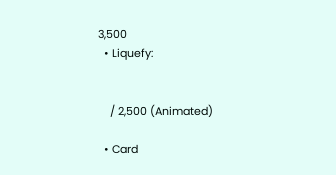3,500
  • Liquefy:


    / 2,500 (Animated)

  • Card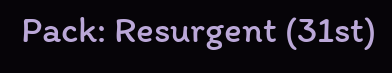Pack: Resurgent (31st)